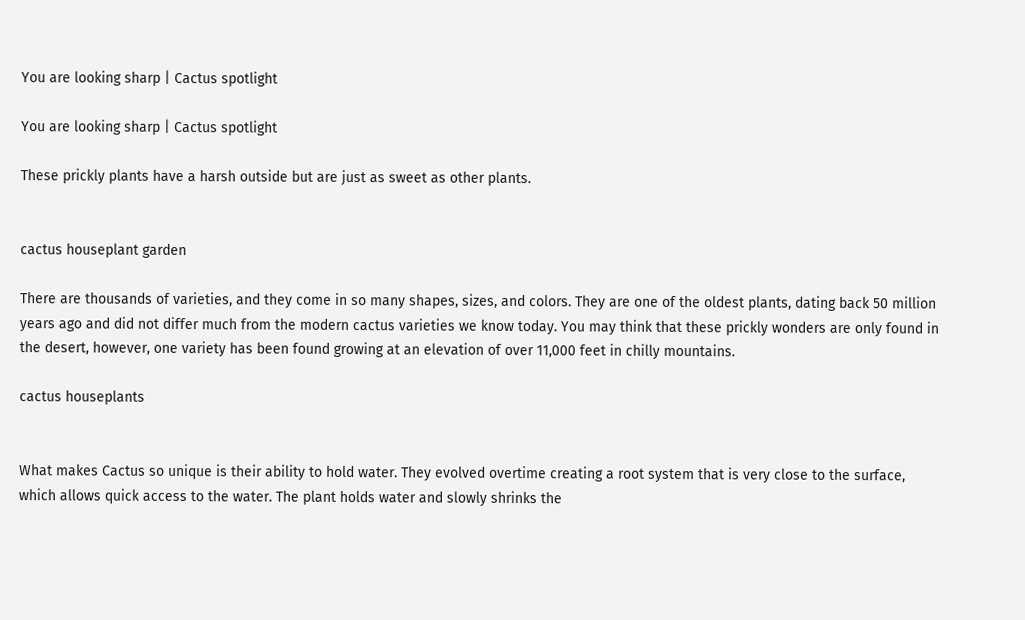You are looking sharp | Cactus spotlight

You are looking sharp | Cactus spotlight

These prickly plants have a harsh outside but are just as sweet as other plants.


cactus houseplant garden

There are thousands of varieties, and they come in so many shapes, sizes, and colors. They are one of the oldest plants, dating back 50 million years ago and did not differ much from the modern cactus varieties we know today. You may think that these prickly wonders are only found in the desert, however, one variety has been found growing at an elevation of over 11,000 feet in chilly mountains.

cactus houseplants


What makes Cactus so unique is their ability to hold water. They evolved overtime creating a root system that is very close to the surface, which allows quick access to the water. The plant holds water and slowly shrinks the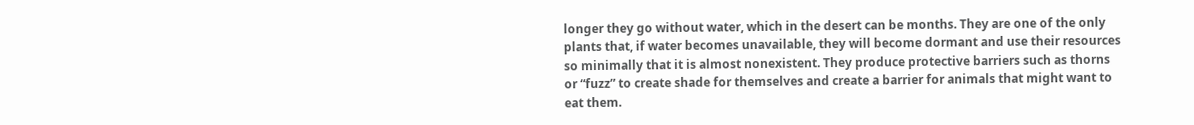longer they go without water, which in the desert can be months. They are one of the only plants that, if water becomes unavailable, they will become dormant and use their resources so minimally that it is almost nonexistent. They produce protective barriers such as thorns or “fuzz” to create shade for themselves and create a barrier for animals that might want to eat them.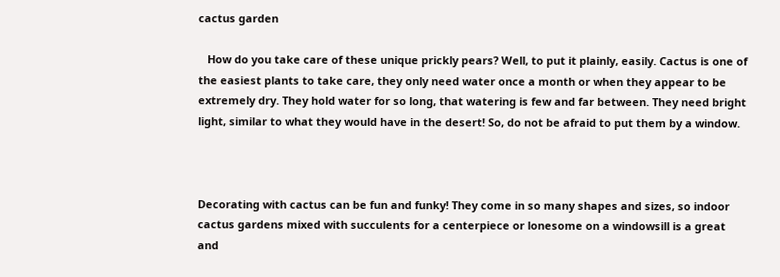cactus garden

   How do you take care of these unique prickly pears? Well, to put it plainly, easily. Cactus is one of the easiest plants to take care, they only need water once a month or when they appear to be extremely dry. They hold water for so long, that watering is few and far between. They need bright light, similar to what they would have in the desert! So, do not be afraid to put them by a window.



Decorating with cactus can be fun and funky! They come in so many shapes and sizes, so indoor cactus gardens mixed with succulents for a centerpiece or lonesome on a windowsill is a great and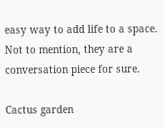easy way to add life to a space. Not to mention, they are a conversation piece for sure.

Cactus garden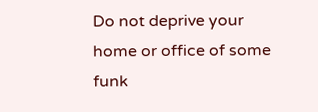Do not deprive your home or office of some funk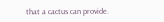that a cactus can provide.